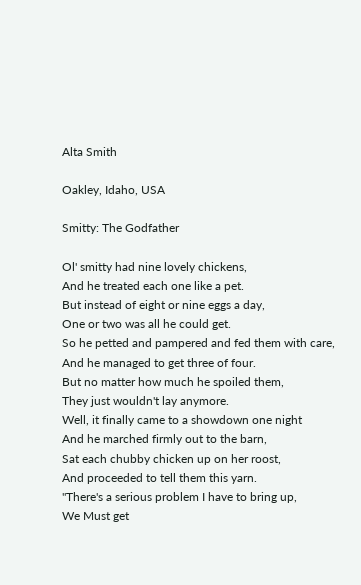Alta Smith

Oakley, Idaho, USA

Smitty: The Godfather

Ol' smitty had nine lovely chickens,
And he treated each one like a pet.
But instead of eight or nine eggs a day,
One or two was all he could get.
So he petted and pampered and fed them with care,
And he managed to get three of four.
But no matter how much he spoiled them,
They just wouldn't lay anymore.
Well, it finally came to a showdown one night
And he marched firmly out to the barn,
Sat each chubby chicken up on her roost,
And proceeded to tell them this yarn.
"There's a serious problem I have to bring up,
We Must get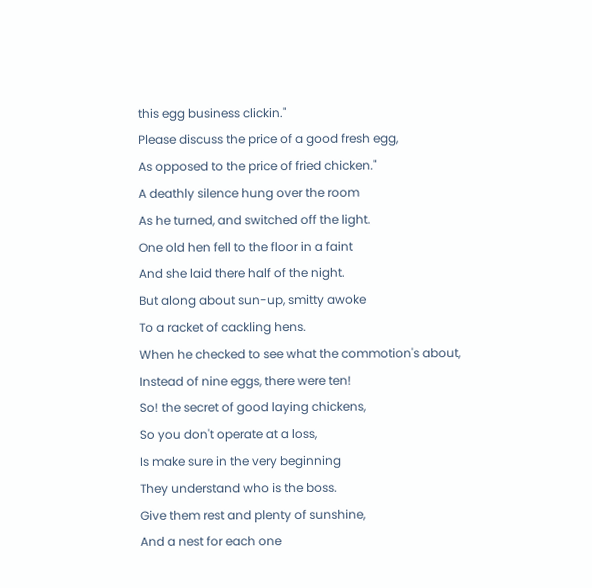this egg business clickin."
Please discuss the price of a good fresh egg,
As opposed to the price of fried chicken."
A deathly silence hung over the room
As he turned, and switched off the light.
One old hen fell to the floor in a faint
And she laid there half of the night.
But along about sun-up, smitty awoke
To a racket of cackling hens.
When he checked to see what the commotion's about,
Instead of nine eggs, there were ten!
So! the secret of good laying chickens,
So you don't operate at a loss,
Is make sure in the very beginning
They understand who is the boss.
Give them rest and plenty of sunshine,
And a nest for each one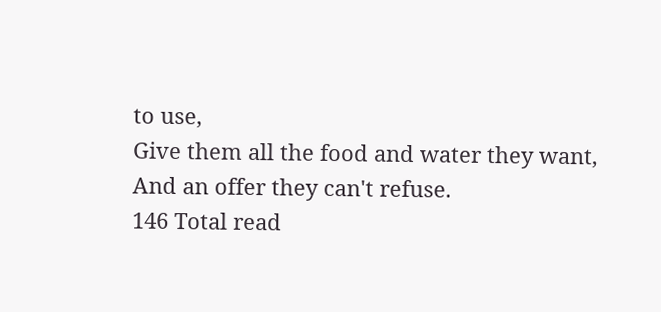to use,
Give them all the food and water they want,
And an offer they can't refuse.
146 Total read